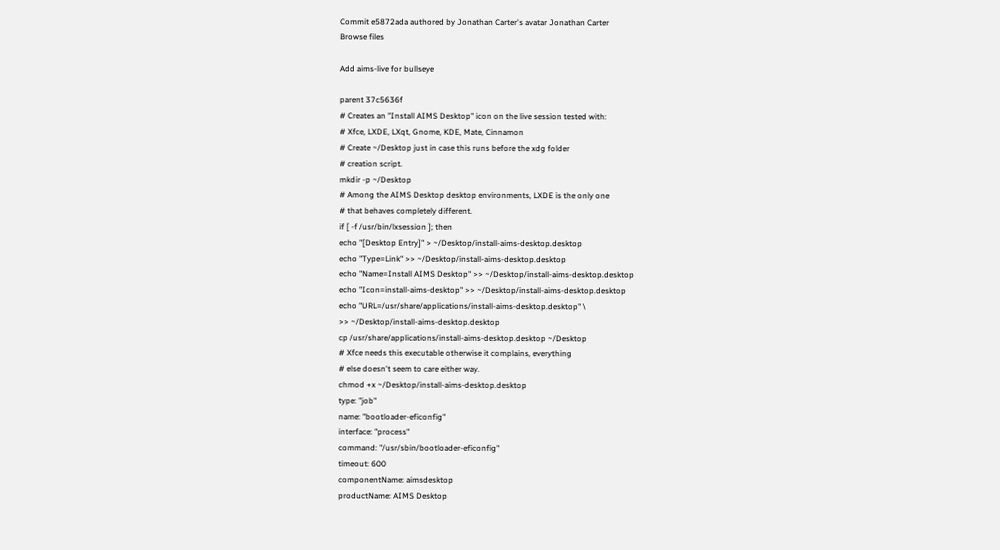Commit e5872ada authored by Jonathan Carter's avatar Jonathan Carter
Browse files

Add aims-live for bullseye

parent 37c5636f
# Creates an "Install AIMS Desktop" icon on the live session tested with:
# Xfce, LXDE, LXqt, Gnome, KDE, Mate, Cinnamon
# Create ~/Desktop just in case this runs before the xdg folder
# creation script.
mkdir -p ~/Desktop
# Among the AIMS Desktop desktop environments, LXDE is the only one
# that behaves completely different.
if [ -f /usr/bin/lxsession ]; then
echo "[Desktop Entry]" > ~/Desktop/install-aims-desktop.desktop
echo "Type=Link" >> ~/Desktop/install-aims-desktop.desktop
echo "Name=Install AIMS Desktop" >> ~/Desktop/install-aims-desktop.desktop
echo "Icon=install-aims-desktop" >> ~/Desktop/install-aims-desktop.desktop
echo "URL=/usr/share/applications/install-aims-desktop.desktop" \
>> ~/Desktop/install-aims-desktop.desktop
cp /usr/share/applications/install-aims-desktop.desktop ~/Desktop
# Xfce needs this executable otherwise it complains, everything
# else doesn't seem to care either way.
chmod +x ~/Desktop/install-aims-desktop.desktop
type: "job"
name: "bootloader-eficonfig"
interface: "process"
command: "/usr/sbin/bootloader-eficonfig"
timeout: 600
componentName: aimsdesktop
productName: AIMS Desktop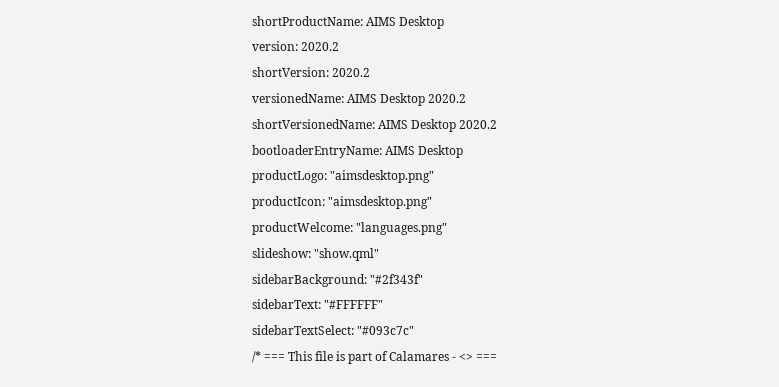shortProductName: AIMS Desktop
version: 2020.2
shortVersion: 2020.2
versionedName: AIMS Desktop 2020.2
shortVersionedName: AIMS Desktop 2020.2
bootloaderEntryName: AIMS Desktop
productLogo: "aimsdesktop.png"
productIcon: "aimsdesktop.png"
productWelcome: "languages.png"
slideshow: "show.qml"
sidebarBackground: "#2f343f"
sidebarText: "#FFFFFF"
sidebarTextSelect: "#093c7c"
/* === This file is part of Calamares - <> ===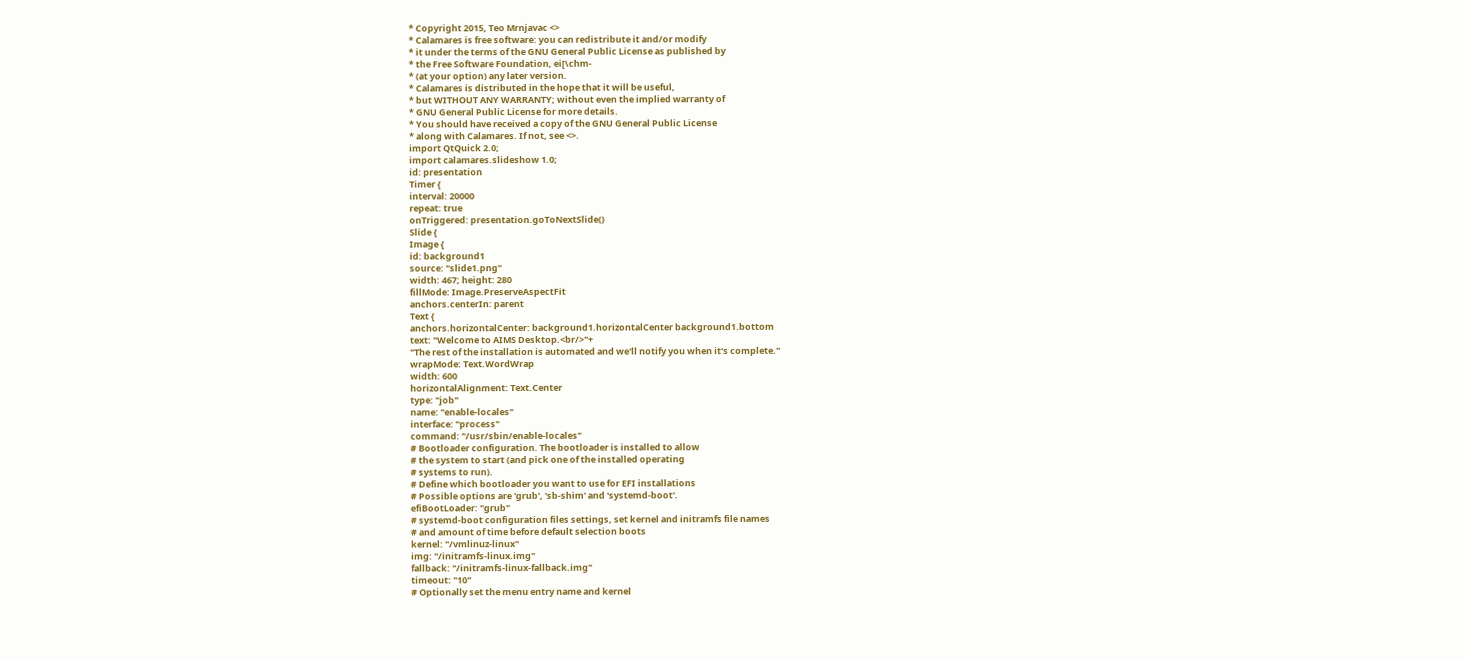* Copyright 2015, Teo Mrnjavac <>
* Calamares is free software: you can redistribute it and/or modify
* it under the terms of the GNU General Public License as published by
* the Free Software Foundation, ei[\chm-
* (at your option) any later version.
* Calamares is distributed in the hope that it will be useful,
* but WITHOUT ANY WARRANTY; without even the implied warranty of
* GNU General Public License for more details.
* You should have received a copy of the GNU General Public License
* along with Calamares. If not, see <>.
import QtQuick 2.0;
import calamares.slideshow 1.0;
id: presentation
Timer {
interval: 20000
repeat: true
onTriggered: presentation.goToNextSlide()
Slide {
Image {
id: background1
source: "slide1.png"
width: 467; height: 280
fillMode: Image.PreserveAspectFit
anchors.centerIn: parent
Text {
anchors.horizontalCenter: background1.horizontalCenter background1.bottom
text: "Welcome to AIMS Desktop.<br/>"+
"The rest of the installation is automated and we'll notify you when it's complete."
wrapMode: Text.WordWrap
width: 600
horizontalAlignment: Text.Center
type: "job"
name: "enable-locales"
interface: "process"
command: "/usr/sbin/enable-locales"
# Bootloader configuration. The bootloader is installed to allow
# the system to start (and pick one of the installed operating
# systems to run).
# Define which bootloader you want to use for EFI installations
# Possible options are 'grub', 'sb-shim' and 'systemd-boot'.
efiBootLoader: "grub"
# systemd-boot configuration files settings, set kernel and initramfs file names
# and amount of time before default selection boots
kernel: "/vmlinuz-linux"
img: "/initramfs-linux.img"
fallback: "/initramfs-linux-fallback.img"
timeout: "10"
# Optionally set the menu entry name and kernel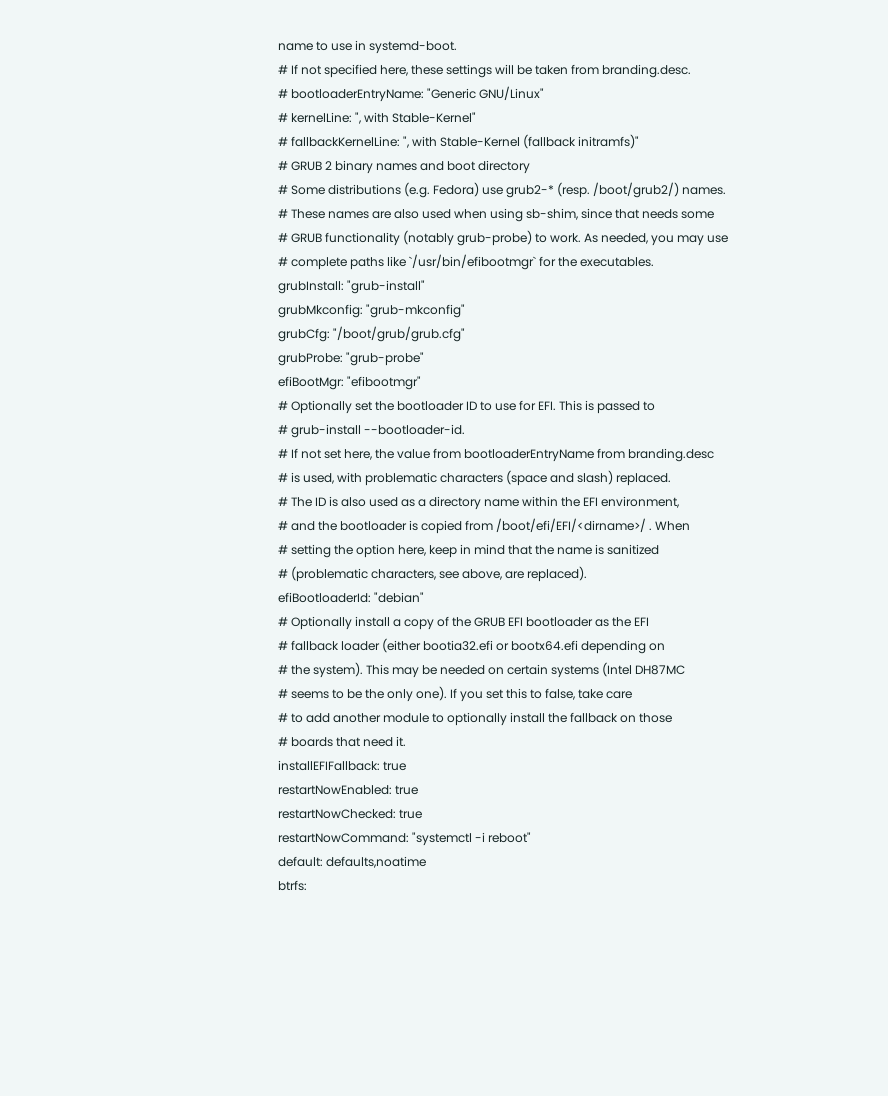name to use in systemd-boot.
# If not specified here, these settings will be taken from branding.desc.
# bootloaderEntryName: "Generic GNU/Linux"
# kernelLine: ", with Stable-Kernel"
# fallbackKernelLine: ", with Stable-Kernel (fallback initramfs)"
# GRUB 2 binary names and boot directory
# Some distributions (e.g. Fedora) use grub2-* (resp. /boot/grub2/) names.
# These names are also used when using sb-shim, since that needs some
# GRUB functionality (notably grub-probe) to work. As needed, you may use
# complete paths like `/usr/bin/efibootmgr` for the executables.
grubInstall: "grub-install"
grubMkconfig: "grub-mkconfig"
grubCfg: "/boot/grub/grub.cfg"
grubProbe: "grub-probe"
efiBootMgr: "efibootmgr"
# Optionally set the bootloader ID to use for EFI. This is passed to
# grub-install --bootloader-id.
# If not set here, the value from bootloaderEntryName from branding.desc
# is used, with problematic characters (space and slash) replaced.
# The ID is also used as a directory name within the EFI environment,
# and the bootloader is copied from /boot/efi/EFI/<dirname>/ . When
# setting the option here, keep in mind that the name is sanitized
# (problematic characters, see above, are replaced).
efiBootloaderId: "debian"
# Optionally install a copy of the GRUB EFI bootloader as the EFI
# fallback loader (either bootia32.efi or bootx64.efi depending on
# the system). This may be needed on certain systems (Intel DH87MC
# seems to be the only one). If you set this to false, take care
# to add another module to optionally install the fallback on those
# boards that need it.
installEFIFallback: true
restartNowEnabled: true
restartNowChecked: true
restartNowCommand: "systemctl -i reboot"
default: defaults,noatime
btrfs: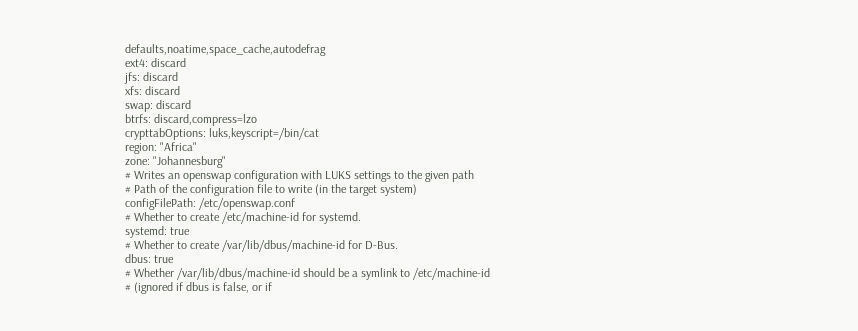defaults,noatime,space_cache,autodefrag
ext4: discard
jfs: discard
xfs: discard
swap: discard
btrfs: discard,compress=lzo
crypttabOptions: luks,keyscript=/bin/cat
region: "Africa"
zone: "Johannesburg"
# Writes an openswap configuration with LUKS settings to the given path
# Path of the configuration file to write (in the target system)
configFilePath: /etc/openswap.conf
# Whether to create /etc/machine-id for systemd.
systemd: true
# Whether to create /var/lib/dbus/machine-id for D-Bus.
dbus: true
# Whether /var/lib/dbus/machine-id should be a symlink to /etc/machine-id
# (ignored if dbus is false, or if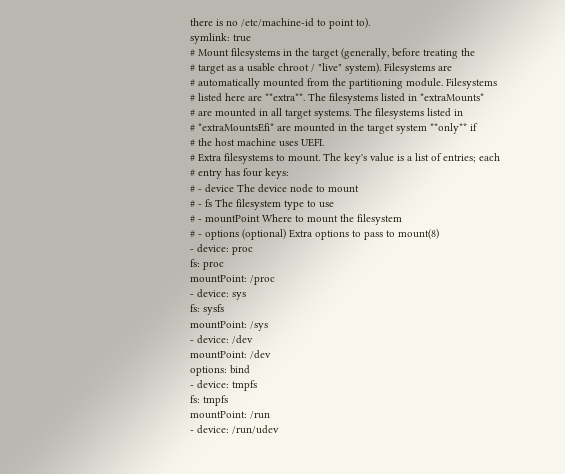there is no /etc/machine-id to point to).
symlink: true
# Mount filesystems in the target (generally, before treating the
# target as a usable chroot / "live" system). Filesystems are
# automatically mounted from the partitioning module. Filesystems
# listed here are **extra**. The filesystems listed in *extraMounts*
# are mounted in all target systems. The filesystems listed in
# *extraMountsEfi* are mounted in the target system **only** if
# the host machine uses UEFI.
# Extra filesystems to mount. The key's value is a list of entries; each
# entry has four keys:
# - device The device node to mount
# - fs The filesystem type to use
# - mountPoint Where to mount the filesystem
# - options (optional) Extra options to pass to mount(8)
- device: proc
fs: proc
mountPoint: /proc
- device: sys
fs: sysfs
mountPoint: /sys
- device: /dev
mountPoint: /dev
options: bind
- device: tmpfs
fs: tmpfs
mountPoint: /run
- device: /run/udev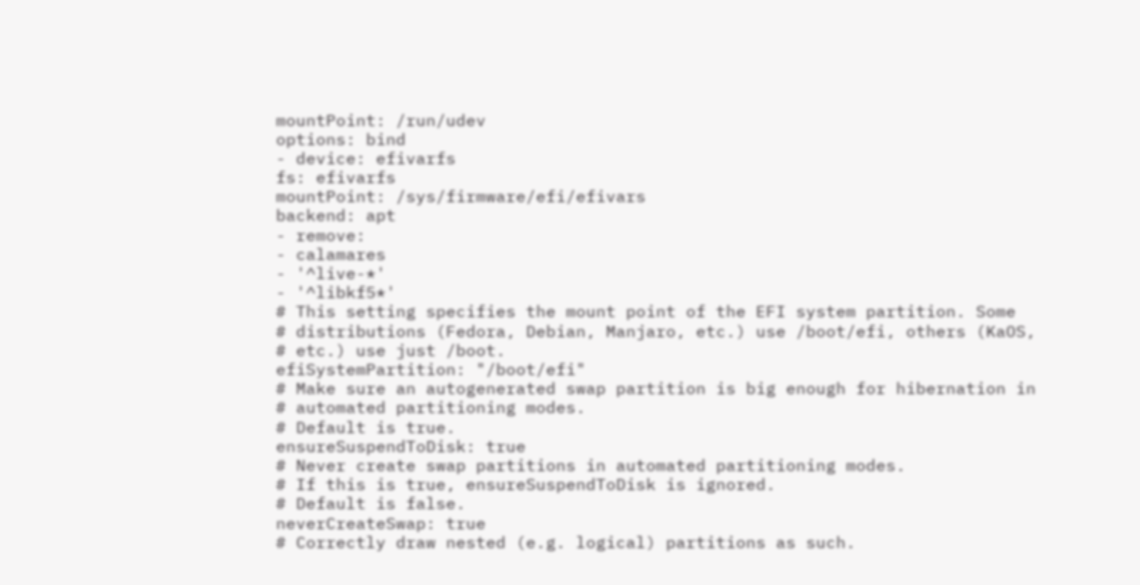mountPoint: /run/udev
options: bind
- device: efivarfs
fs: efivarfs
mountPoint: /sys/firmware/efi/efivars
backend: apt
- remove:
- calamares
- '^live-*'
- '^libkf5*'
# This setting specifies the mount point of the EFI system partition. Some
# distributions (Fedora, Debian, Manjaro, etc.) use /boot/efi, others (KaOS,
# etc.) use just /boot.
efiSystemPartition: "/boot/efi"
# Make sure an autogenerated swap partition is big enough for hibernation in
# automated partitioning modes.
# Default is true.
ensureSuspendToDisk: true
# Never create swap partitions in automated partitioning modes.
# If this is true, ensureSuspendToDisk is ignored.
# Default is false.
neverCreateSwap: true
# Correctly draw nested (e.g. logical) partitions as such.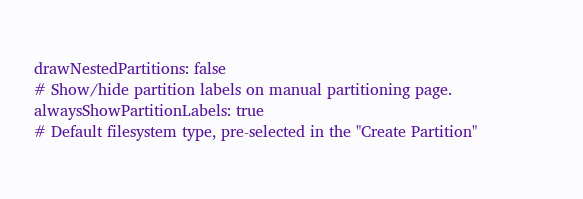drawNestedPartitions: false
# Show/hide partition labels on manual partitioning page.
alwaysShowPartitionLabels: true
# Default filesystem type, pre-selected in the "Create Partition"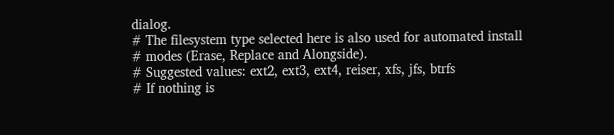dialog.
# The filesystem type selected here is also used for automated install
# modes (Erase, Replace and Alongside).
# Suggested values: ext2, ext3, ext4, reiser, xfs, jfs, btrfs
# If nothing is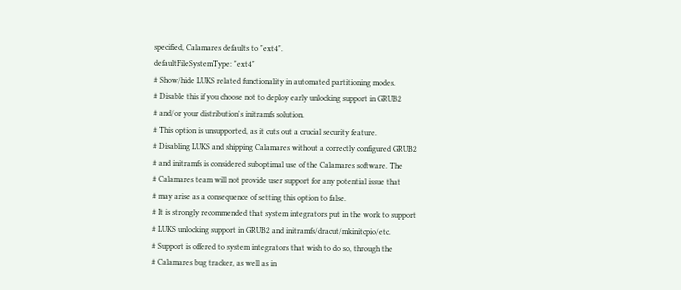specified, Calamares defaults to "ext4".
defaultFileSystemType: "ext4"
# Show/hide LUKS related functionality in automated partitioning modes.
# Disable this if you choose not to deploy early unlocking support in GRUB2
# and/or your distribution's initramfs solution.
# This option is unsupported, as it cuts out a crucial security feature.
# Disabling LUKS and shipping Calamares without a correctly configured GRUB2
# and initramfs is considered suboptimal use of the Calamares software. The
# Calamares team will not provide user support for any potential issue that
# may arise as a consequence of setting this option to false.
# It is strongly recommended that system integrators put in the work to support
# LUKS unlocking support in GRUB2 and initramfs/dracut/mkinitcpio/etc.
# Support is offered to system integrators that wish to do so, through the
# Calamares bug tracker, as well as in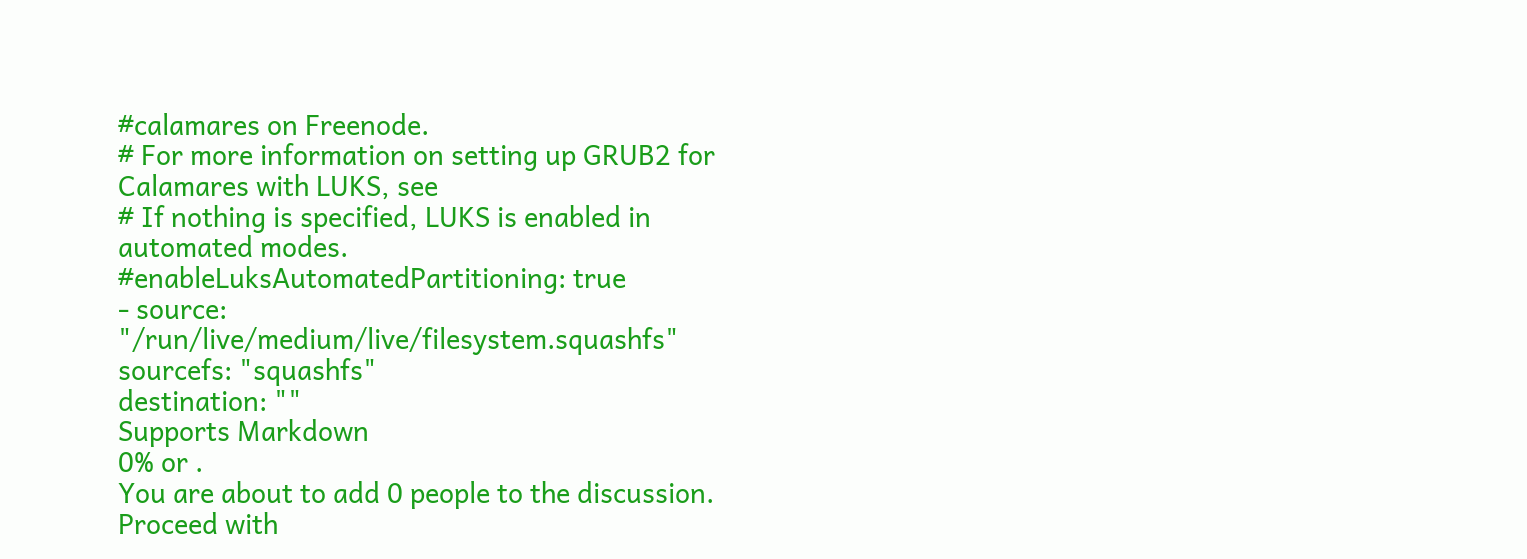#calamares on Freenode.
# For more information on setting up GRUB2 for Calamares with LUKS, see
# If nothing is specified, LUKS is enabled in automated modes.
#enableLuksAutomatedPartitioning: true
- source: "/run/live/medium/live/filesystem.squashfs"
sourcefs: "squashfs"
destination: ""
Supports Markdown
0% or .
You are about to add 0 people to the discussion. Proceed with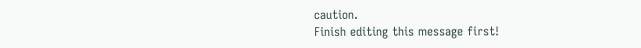caution.
Finish editing this message first!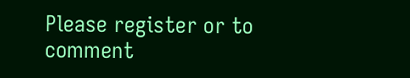Please register or to comment